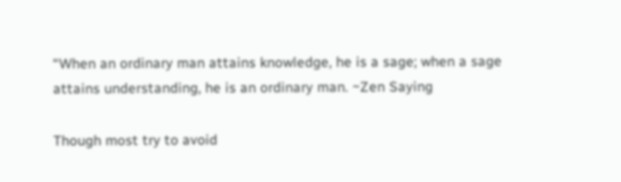“When an ordinary man attains knowledge, he is a sage; when a sage attains understanding, he is an ordinary man. ~Zen Saying

Though most try to avoid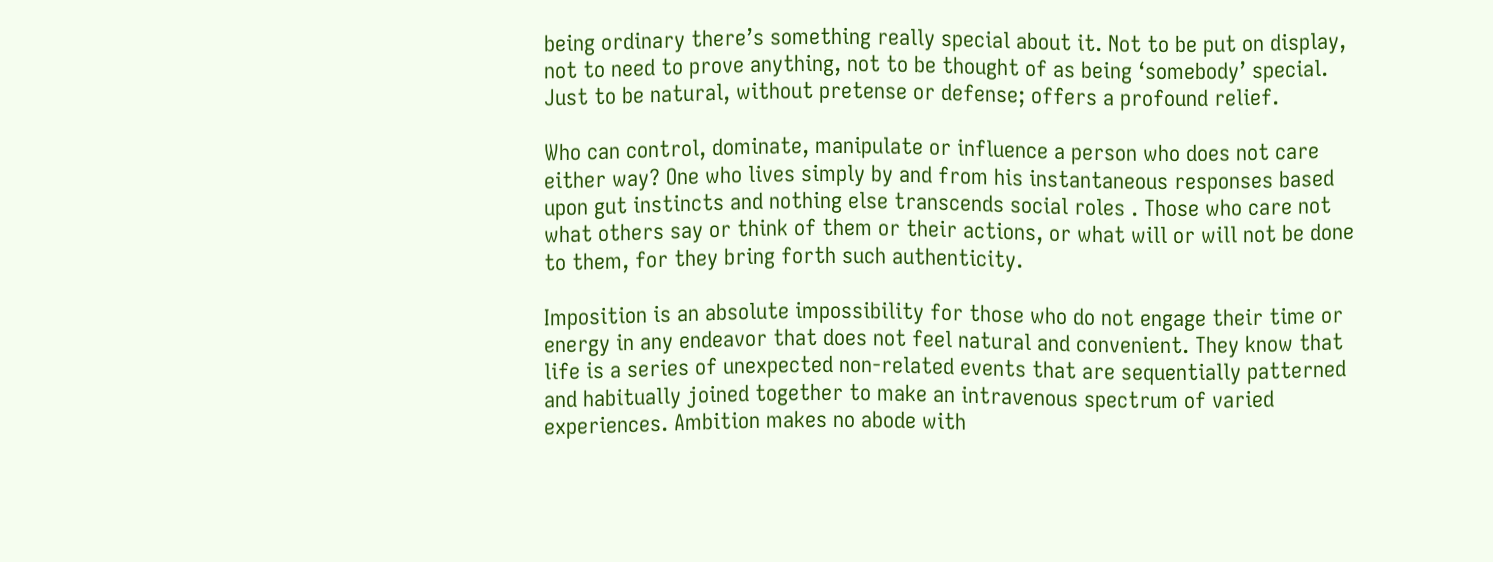being ordinary there’s something really special about it. Not to be put on display, not to need to prove anything, not to be thought of as being ‘somebody’ special. Just to be natural, without pretense or defense; offers a profound relief.

Who can control, dominate, manipulate or influence a person who does not care either way? One who lives simply by and from his instantaneous responses based upon gut instincts and nothing else transcends social roles . Those who care not what others say or think of them or their actions, or what will or will not be done to them, for they bring forth such authenticity.

Imposition is an absolute impossibility for those who do not engage their time or energy in any endeavor that does not feel natural and convenient. They know that life is a series of unexpected non-related events that are sequentially patterned and habitually joined together to make an intravenous spectrum of varied experiences. Ambition makes no abode with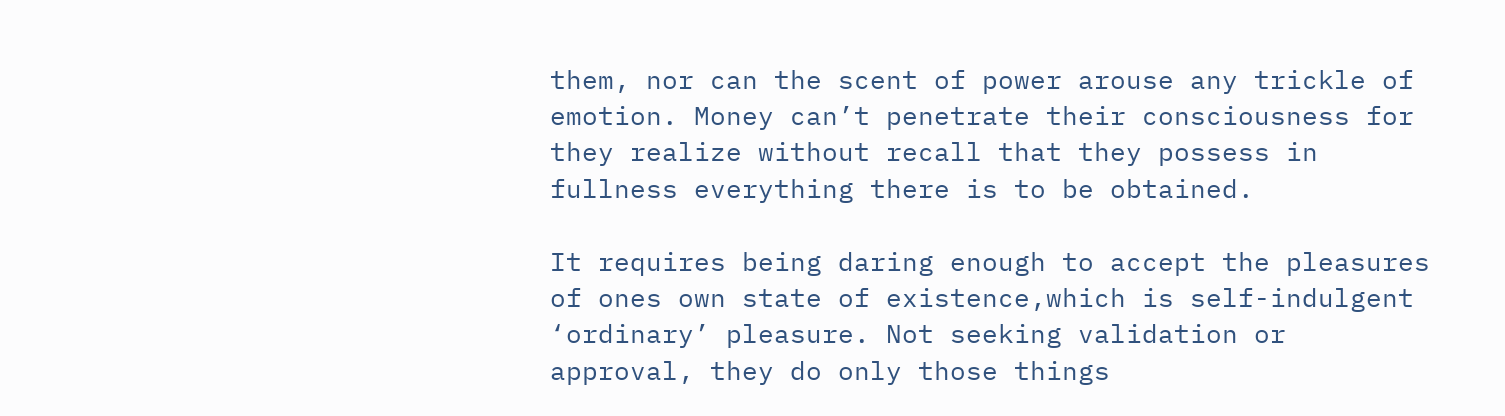them, nor can the scent of power arouse any trickle of emotion. Money can’t penetrate their consciousness for they realize without recall that they possess in fullness everything there is to be obtained.

It requires being daring enough to accept the pleasures of ones own state of existence,which is self-indulgent ‘ordinary’ pleasure. Not seeking validation or approval, they do only those things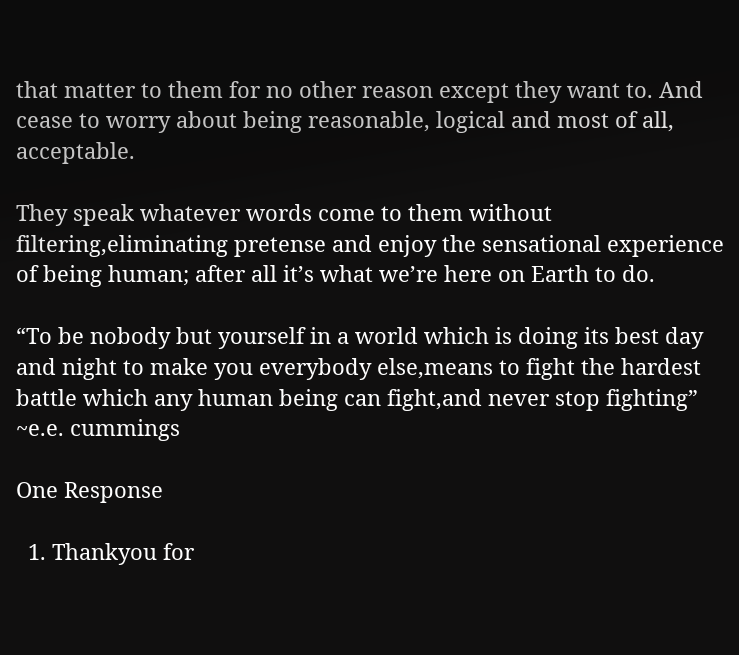that matter to them for no other reason except they want to. And cease to worry about being reasonable, logical and most of all, acceptable.

They speak whatever words come to them without filtering,eliminating pretense and enjoy the sensational experience of being human; after all it’s what we’re here on Earth to do.

“To be nobody but yourself in a world which is doing its best day and night to make you everybody else,means to fight the hardest battle which any human being can fight,and never stop fighting” ~e.e. cummings

One Response

  1. Thankyou for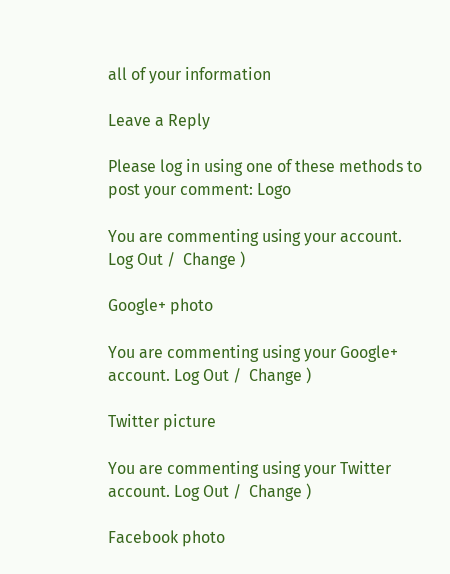all of your information

Leave a Reply

Please log in using one of these methods to post your comment: Logo

You are commenting using your account. Log Out /  Change )

Google+ photo

You are commenting using your Google+ account. Log Out /  Change )

Twitter picture

You are commenting using your Twitter account. Log Out /  Change )

Facebook photo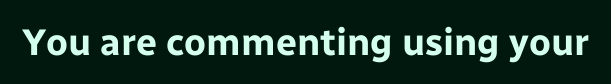You are commenting using your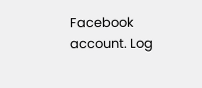Facebook account. Log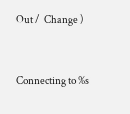Out /  Change )


Connecting to %s